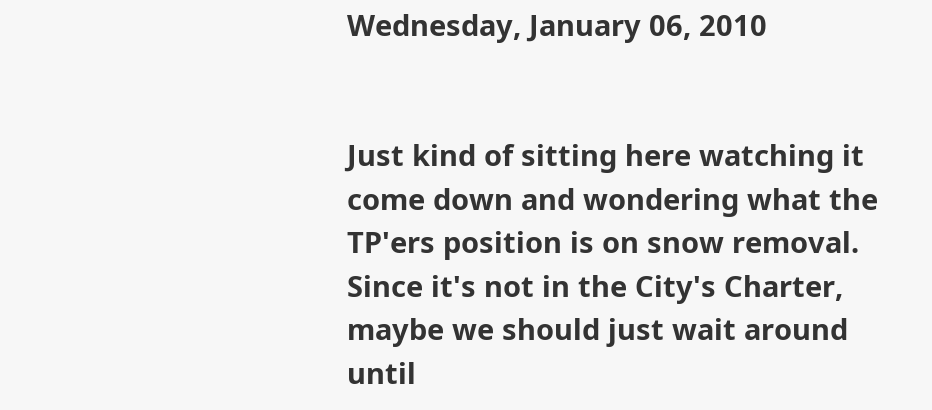Wednesday, January 06, 2010


Just kind of sitting here watching it come down and wondering what the TP'ers position is on snow removal. Since it's not in the City's Charter, maybe we should just wait around until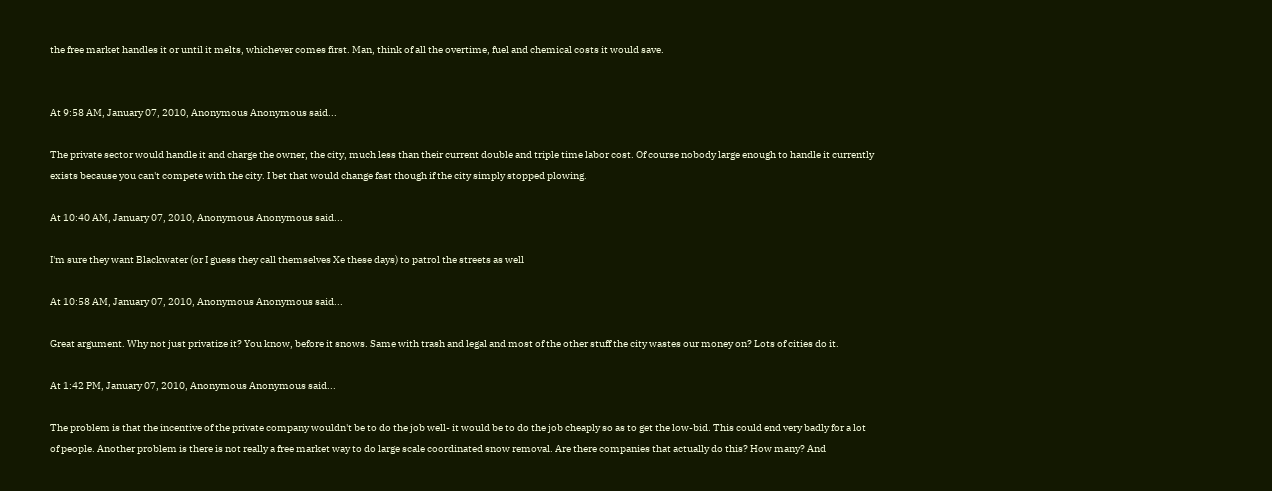the free market handles it or until it melts, whichever comes first. Man, think of all the overtime, fuel and chemical costs it would save.


At 9:58 AM, January 07, 2010, Anonymous Anonymous said...

The private sector would handle it and charge the owner, the city, much less than their current double and triple time labor cost. Of course nobody large enough to handle it currently exists because you can't compete with the city. I bet that would change fast though if the city simply stopped plowing.

At 10:40 AM, January 07, 2010, Anonymous Anonymous said...

I'm sure they want Blackwater (or I guess they call themselves Xe these days) to patrol the streets as well

At 10:58 AM, January 07, 2010, Anonymous Anonymous said...

Great argument. Why not just privatize it? You know, before it snows. Same with trash and legal and most of the other stuff the city wastes our money on? Lots of cities do it.

At 1:42 PM, January 07, 2010, Anonymous Anonymous said...

The problem is that the incentive of the private company wouldn't be to do the job well- it would be to do the job cheaply so as to get the low-bid. This could end very badly for a lot of people. Another problem is there is not really a free market way to do large scale coordinated snow removal. Are there companies that actually do this? How many? And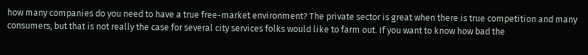how many companies do you need to have a true free-market environment? The private sector is great when there is true competition and many consumers, but that is not really the case for several city services folks would like to farm out. If you want to know how bad the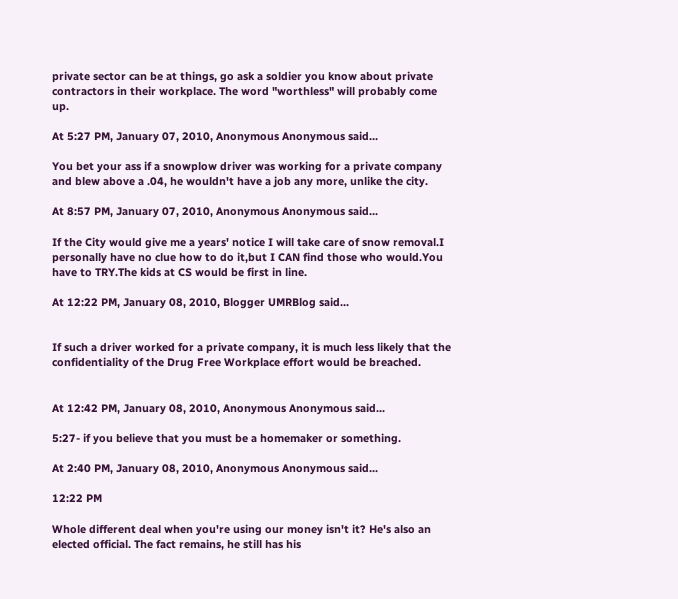private sector can be at things, go ask a soldier you know about private contractors in their workplace. The word "worthless" will probably come up.

At 5:27 PM, January 07, 2010, Anonymous Anonymous said...

You bet your ass if a snowplow driver was working for a private company and blew above a .04, he wouldn't have a job any more, unlike the city.

At 8:57 PM, January 07, 2010, Anonymous Anonymous said...

If the City would give me a years' notice I will take care of snow removal.I personally have no clue how to do it,but I CAN find those who would.You have to TRY.The kids at CS would be first in line.

At 12:22 PM, January 08, 2010, Blogger UMRBlog said...


If such a driver worked for a private company, it is much less likely that the confidentiality of the Drug Free Workplace effort would be breached.


At 12:42 PM, January 08, 2010, Anonymous Anonymous said...

5:27- if you believe that you must be a homemaker or something.

At 2:40 PM, January 08, 2010, Anonymous Anonymous said...

12:22 PM

Whole different deal when you're using our money isn't it? He's also an elected official. The fact remains, he still has his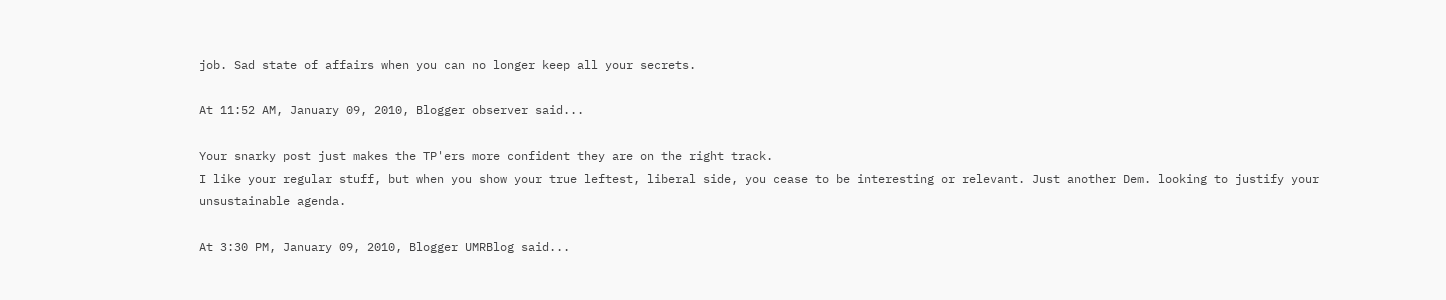job. Sad state of affairs when you can no longer keep all your secrets.

At 11:52 AM, January 09, 2010, Blogger observer said...

Your snarky post just makes the TP'ers more confident they are on the right track.
I like your regular stuff, but when you show your true leftest, liberal side, you cease to be interesting or relevant. Just another Dem. looking to justify your unsustainable agenda.

At 3:30 PM, January 09, 2010, Blogger UMRBlog said...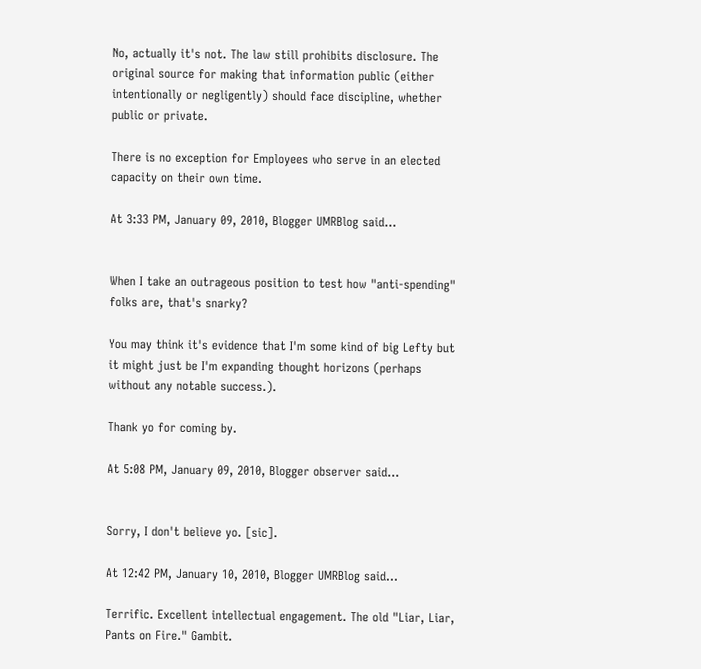No, actually it's not. The law still prohibits disclosure. The original source for making that information public (either intentionally or negligently) should face discipline, whether public or private.

There is no exception for Employees who serve in an elected capacity on their own time.

At 3:33 PM, January 09, 2010, Blogger UMRBlog said...


When I take an outrageous position to test how "anti-spending" folks are, that's snarky?

You may think it's evidence that I'm some kind of big Lefty but it might just be I'm expanding thought horizons (perhaps without any notable success.).

Thank yo for coming by.

At 5:08 PM, January 09, 2010, Blogger observer said...


Sorry, I don't believe yo. [sic].

At 12:42 PM, January 10, 2010, Blogger UMRBlog said...

Terrific. Excellent intellectual engagement. The old "Liar, Liar, Pants on Fire." Gambit.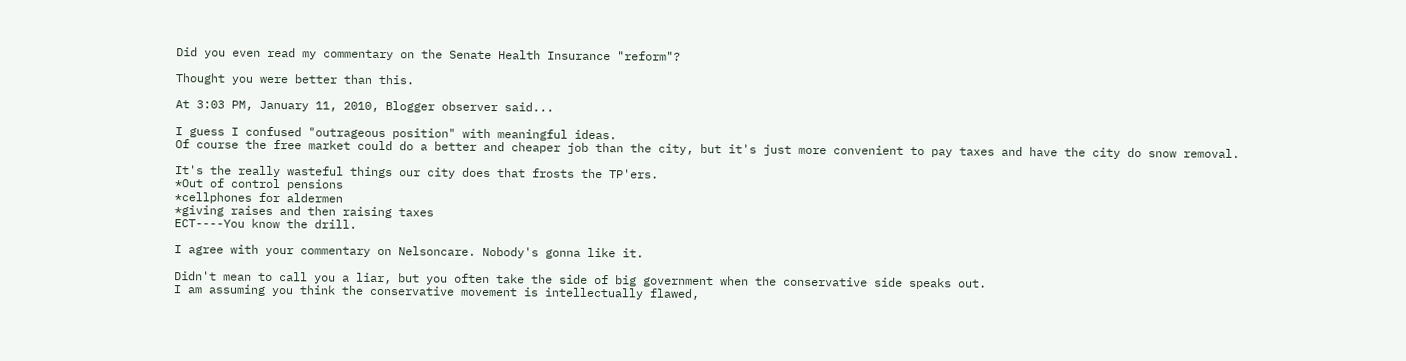Did you even read my commentary on the Senate Health Insurance "reform"?

Thought you were better than this.

At 3:03 PM, January 11, 2010, Blogger observer said...

I guess I confused "outrageous position" with meaningful ideas.
Of course the free market could do a better and cheaper job than the city, but it's just more convenient to pay taxes and have the city do snow removal.

It's the really wasteful things our city does that frosts the TP'ers.
*Out of control pensions
*cellphones for aldermen
*giving raises and then raising taxes
ECT----You know the drill.

I agree with your commentary on Nelsoncare. Nobody's gonna like it.

Didn't mean to call you a liar, but you often take the side of big government when the conservative side speaks out.
I am assuming you think the conservative movement is intellectually flawed,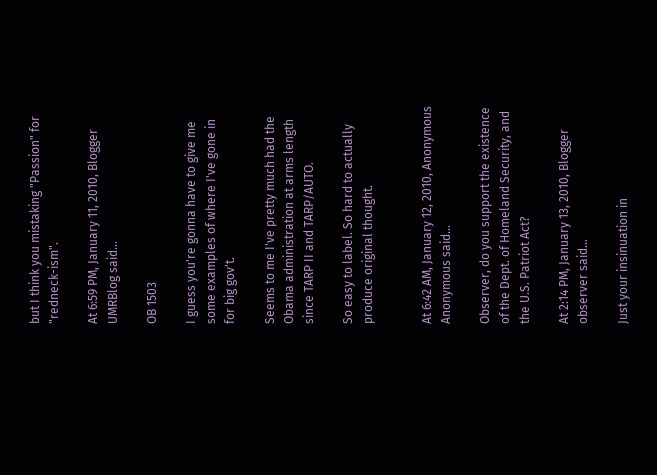but I think you mistaking "Passion" for "redneck-ism".

At 6:59 PM, January 11, 2010, Blogger UMRBlog said...

OB 1503

I guess you're gonna have to give me some examples of where I've gone in for big gov't.

Seems to me I've pretty much had the Obama administration at arms length since TARP II and TARP/AUTO.

So easy to label. So hard to actually produce original thought.


At 6:42 AM, January 12, 2010, Anonymous Anonymous said...

Observer, do you support the existence of the Dept. of Homeland Security, and the U.S. Patriot Act?

At 2:14 PM, January 13, 2010, Blogger observer said...

Just your insinuation in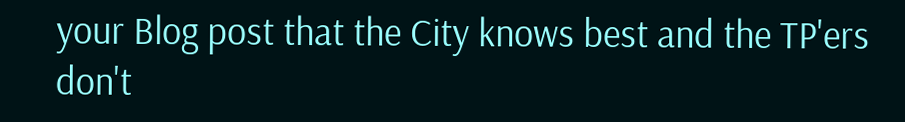your Blog post that the City knows best and the TP'ers don't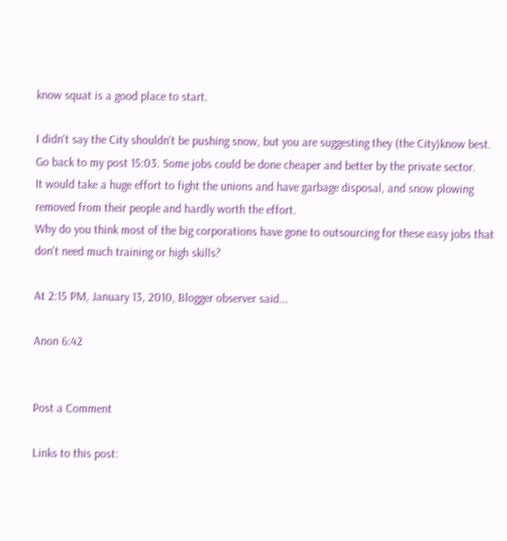know squat is a good place to start.

I didn't say the City shouldn't be pushing snow, but you are suggesting they (the City)know best.
Go back to my post 15:03. Some jobs could be done cheaper and better by the private sector.
It would take a huge effort to fight the unions and have garbage disposal, and snow plowing removed from their people and hardly worth the effort.
Why do you think most of the big corporations have gone to outsourcing for these easy jobs that don't need much training or high skills?

At 2:15 PM, January 13, 2010, Blogger observer said...

Anon 6:42


Post a Comment

Links to this post: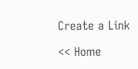Create a Link

<< Home